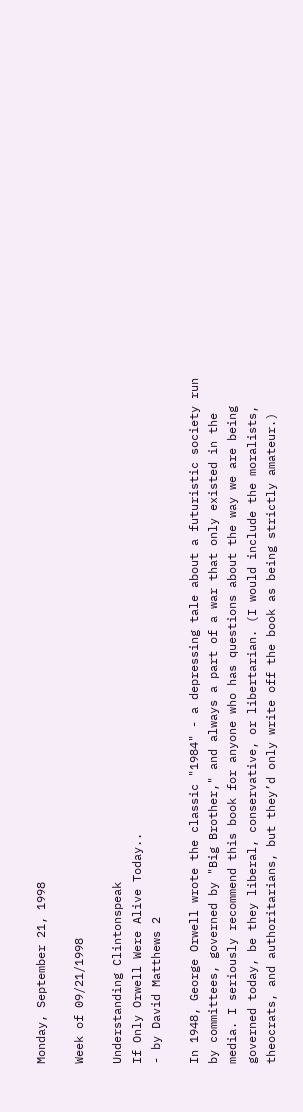Monday, September 21, 1998

Week of 09/21/1998

Understanding Clintonspeak
If Only Orwell Were Alive Today..
- by David Matthews 2

In 1948, George Orwell wrote the classic "1984" - a depressing tale about a futuristic society run by committees, governed by "Big Brother," and always a part of a war that only existed in the media. I seriously recommend this book for anyone who has questions about the way we are being governed today, be they liberal, conservative, or libertarian. (I would include the moralists, theocrats, and authoritarians, but they’d only write off the book as being strictly amateur.)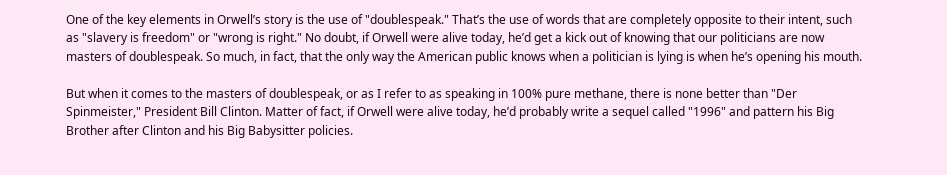One of the key elements in Orwell’s story is the use of "doublespeak." That’s the use of words that are completely opposite to their intent, such as "slavery is freedom" or "wrong is right." No doubt, if Orwell were alive today, he’d get a kick out of knowing that our politicians are now masters of doublespeak. So much, in fact, that the only way the American public knows when a politician is lying is when he’s opening his mouth.

But when it comes to the masters of doublespeak, or as I refer to as speaking in 100% pure methane, there is none better than "Der Spinmeister," President Bill Clinton. Matter of fact, if Orwell were alive today, he’d probably write a sequel called "1996" and pattern his Big Brother after Clinton and his Big Babysitter policies.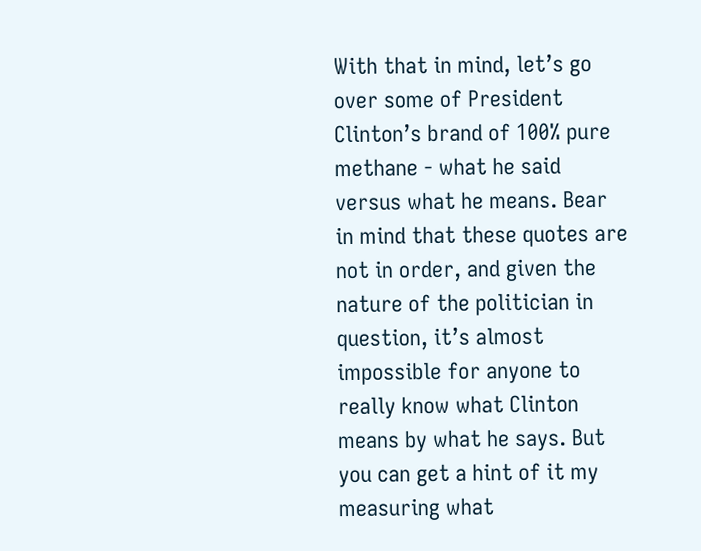With that in mind, let’s go over some of President Clinton’s brand of 100% pure methane - what he said versus what he means. Bear in mind that these quotes are not in order, and given the nature of the politician in question, it’s almost impossible for anyone to really know what Clinton means by what he says. But you can get a hint of it my measuring what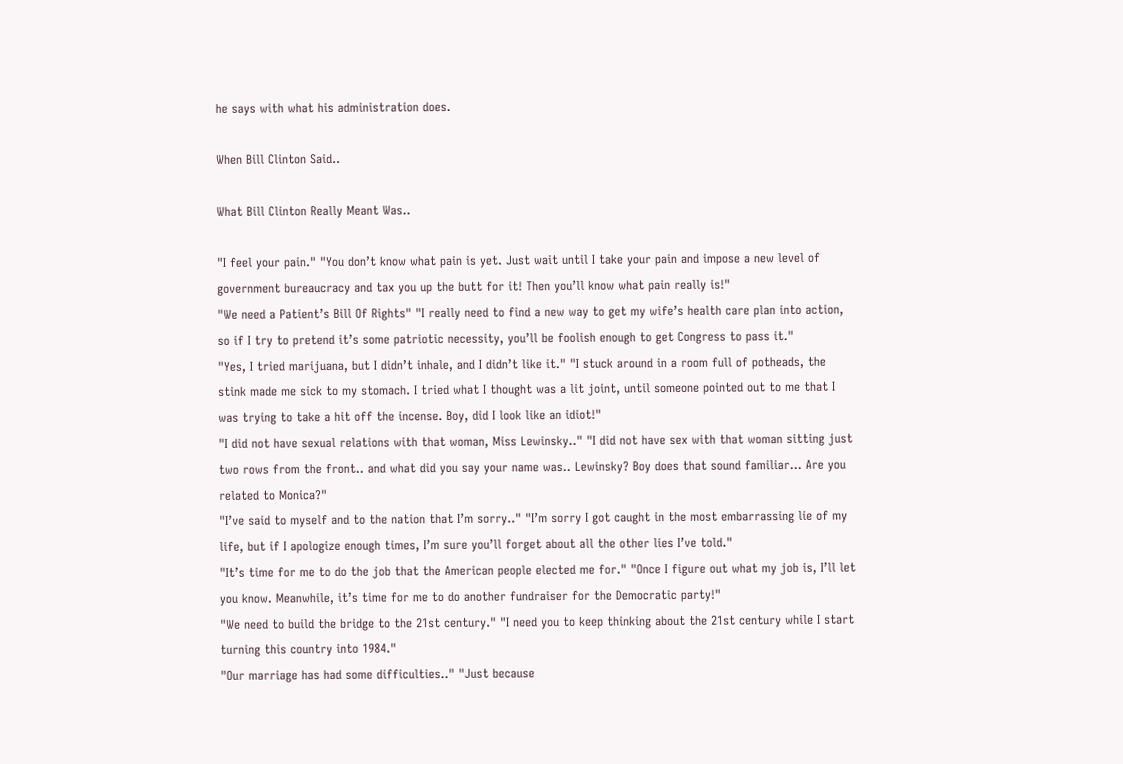he says with what his administration does.

When Bill Clinton Said..

What Bill Clinton Really Meant Was..

"I feel your pain." "You don’t know what pain is yet. Just wait until I take your pain and impose a new level of government bureaucracy and tax you up the butt for it! Then you’ll know what pain really is!"
"We need a Patient’s Bill Of Rights" "I really need to find a new way to get my wife’s health care plan into action, so if I try to pretend it’s some patriotic necessity, you’ll be foolish enough to get Congress to pass it."
"Yes, I tried marijuana, but I didn’t inhale, and I didn’t like it." "I stuck around in a room full of potheads, the stink made me sick to my stomach. I tried what I thought was a lit joint, until someone pointed out to me that I was trying to take a hit off the incense. Boy, did I look like an idiot!"
"I did not have sexual relations with that woman, Miss Lewinsky.." "I did not have sex with that woman sitting just two rows from the front.. and what did you say your name was.. Lewinsky? Boy does that sound familiar… Are you related to Monica?"
"I’ve said to myself and to the nation that I’m sorry.." "I’m sorry I got caught in the most embarrassing lie of my life, but if I apologize enough times, I’m sure you’ll forget about all the other lies I’ve told."
"It’s time for me to do the job that the American people elected me for." "Once I figure out what my job is, I’ll let you know. Meanwhile, it’s time for me to do another fundraiser for the Democratic party!"
"We need to build the bridge to the 21st century." "I need you to keep thinking about the 21st century while I start turning this country into 1984."
"Our marriage has had some difficulties.." "Just because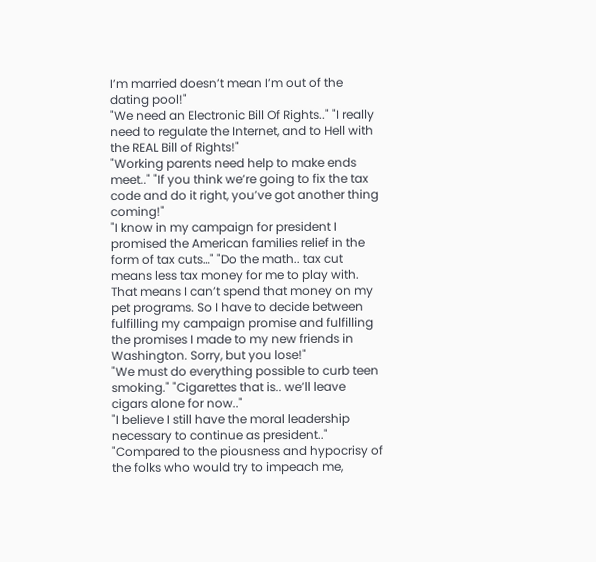I’m married doesn’t mean I’m out of the dating pool!"
"We need an Electronic Bill Of Rights.." "I really need to regulate the Internet, and to Hell with the REAL Bill of Rights!"
"Working parents need help to make ends meet.." "If you think we’re going to fix the tax code and do it right, you’ve got another thing coming!"
"I know in my campaign for president I promised the American families relief in the form of tax cuts…" "Do the math.. tax cut means less tax money for me to play with. That means I can’t spend that money on my pet programs. So I have to decide between fulfilling my campaign promise and fulfilling the promises I made to my new friends in Washington. Sorry, but you lose!"
"We must do everything possible to curb teen smoking." "Cigarettes that is.. we’ll leave cigars alone for now.."
"I believe I still have the moral leadership necessary to continue as president.." "Compared to the piousness and hypocrisy of the folks who would try to impeach me,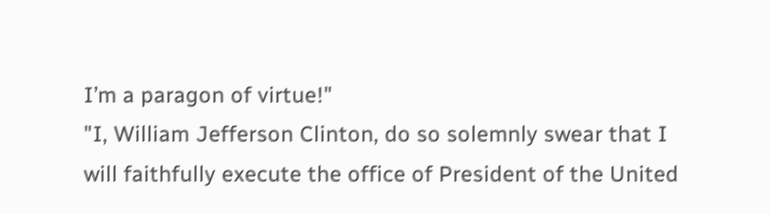I’m a paragon of virtue!"
"I, William Jefferson Clinton, do so solemnly swear that I will faithfully execute the office of President of the United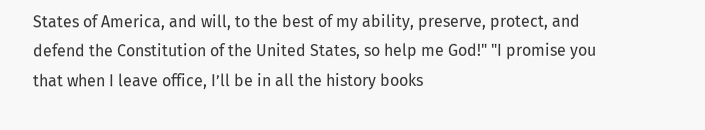States of America, and will, to the best of my ability, preserve, protect, and defend the Constitution of the United States, so help me God!" "I promise you that when I leave office, I’ll be in all the history books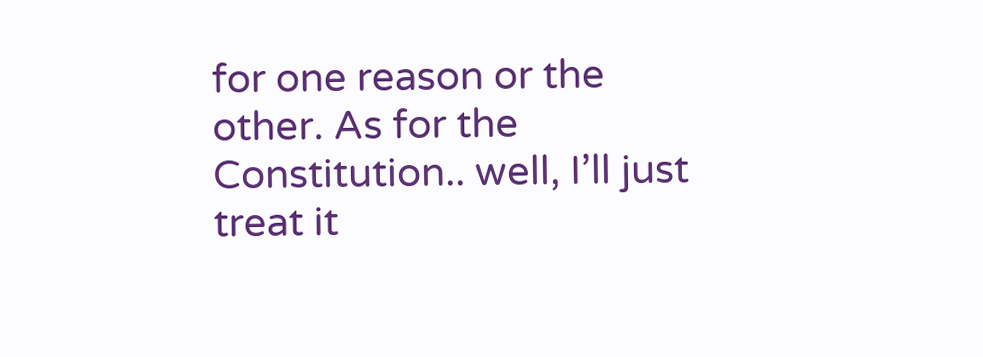for one reason or the other. As for the Constitution.. well, I’ll just treat it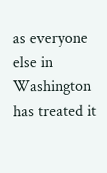as everyone else in Washington has treated it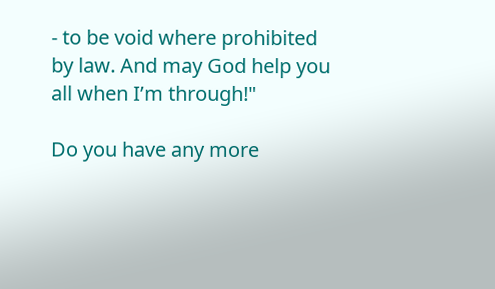- to be void where prohibited by law. And may God help you all when I’m through!"

Do you have any more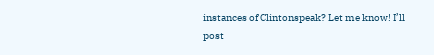instances of Clintonspeak? Let me know! I’ll post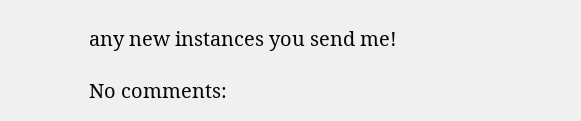any new instances you send me!

No comments: